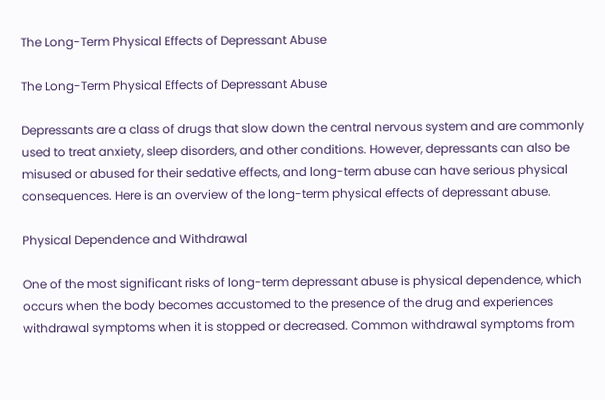The Long-Term Physical Effects of Depressant Abuse

The Long-Term Physical Effects of Depressant Abuse

Depressants are a class of drugs that slow down the central nervous system and are commonly used to treat anxiety, sleep disorders, and other conditions. However, depressants can also be misused or abused for their sedative effects, and long-term abuse can have serious physical consequences. Here is an overview of the long-term physical effects of depressant abuse.

Physical Dependence and Withdrawal

One of the most significant risks of long-term depressant abuse is physical dependence, which occurs when the body becomes accustomed to the presence of the drug and experiences withdrawal symptoms when it is stopped or decreased. Common withdrawal symptoms from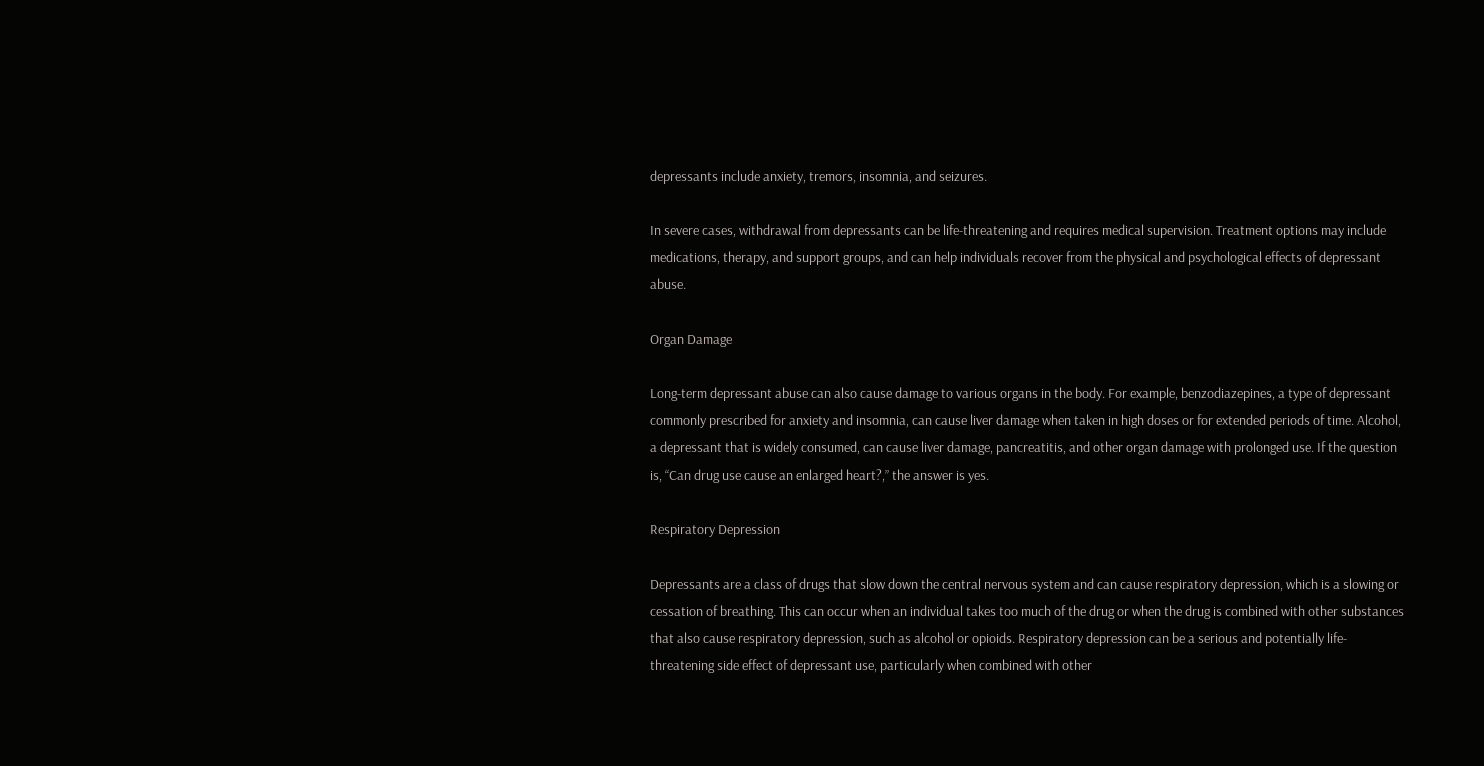depressants include anxiety, tremors, insomnia, and seizures.

In severe cases, withdrawal from depressants can be life-threatening and requires medical supervision. Treatment options may include medications, therapy, and support groups, and can help individuals recover from the physical and psychological effects of depressant abuse.

Organ Damage

Long-term depressant abuse can also cause damage to various organs in the body. For example, benzodiazepines, a type of depressant commonly prescribed for anxiety and insomnia, can cause liver damage when taken in high doses or for extended periods of time. Alcohol, a depressant that is widely consumed, can cause liver damage, pancreatitis, and other organ damage with prolonged use. If the question is, “Can drug use cause an enlarged heart?,” the answer is yes.

Respiratory Depression

Depressants are a class of drugs that slow down the central nervous system and can cause respiratory depression, which is a slowing or cessation of breathing. This can occur when an individual takes too much of the drug or when the drug is combined with other substances that also cause respiratory depression, such as alcohol or opioids. Respiratory depression can be a serious and potentially life-threatening side effect of depressant use, particularly when combined with other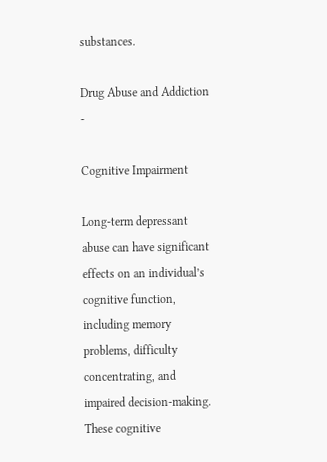substances.

Drug Abuse and Addiction -

Cognitive Impairment

Long-term depressant abuse can have significant effects on an individual’s cognitive function, including memory problems, difficulty concentrating, and impaired decision-making. These cognitive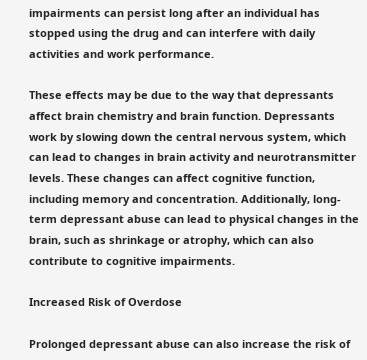impairments can persist long after an individual has stopped using the drug and can interfere with daily activities and work performance.

These effects may be due to the way that depressants affect brain chemistry and brain function. Depressants work by slowing down the central nervous system, which can lead to changes in brain activity and neurotransmitter levels. These changes can affect cognitive function, including memory and concentration. Additionally, long-term depressant abuse can lead to physical changes in the brain, such as shrinkage or atrophy, which can also contribute to cognitive impairments.

Increased Risk of Overdose

Prolonged depressant abuse can also increase the risk of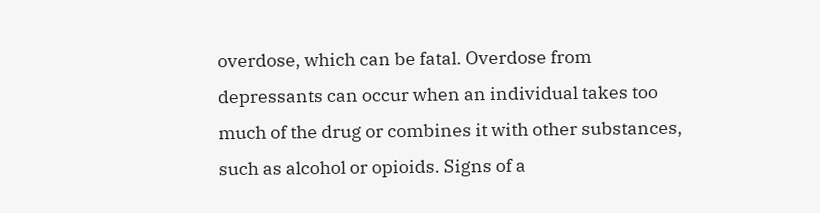overdose, which can be fatal. Overdose from depressants can occur when an individual takes too much of the drug or combines it with other substances, such as alcohol or opioids. Signs of a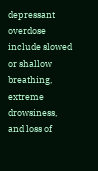depressant overdose include slowed or shallow breathing, extreme drowsiness, and loss of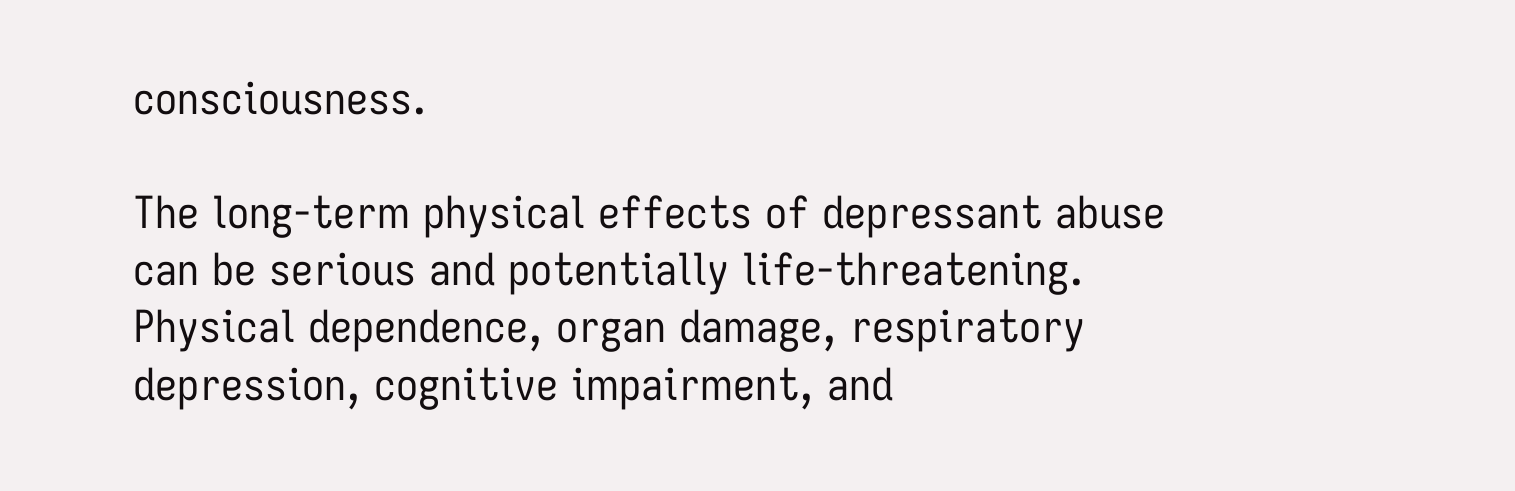consciousness.

The long-term physical effects of depressant abuse can be serious and potentially life-threatening. Physical dependence, organ damage, respiratory depression, cognitive impairment, and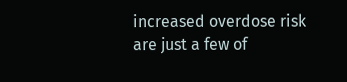increased overdose risk are just a few of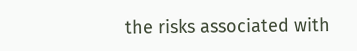the risks associated with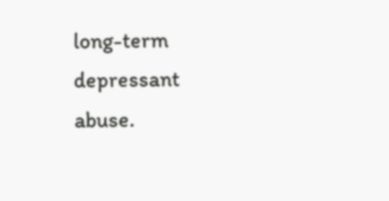long-term depressant abuse.